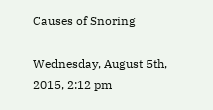Causes of Snoring

Wednesday, August 5th, 2015, 2:12 pm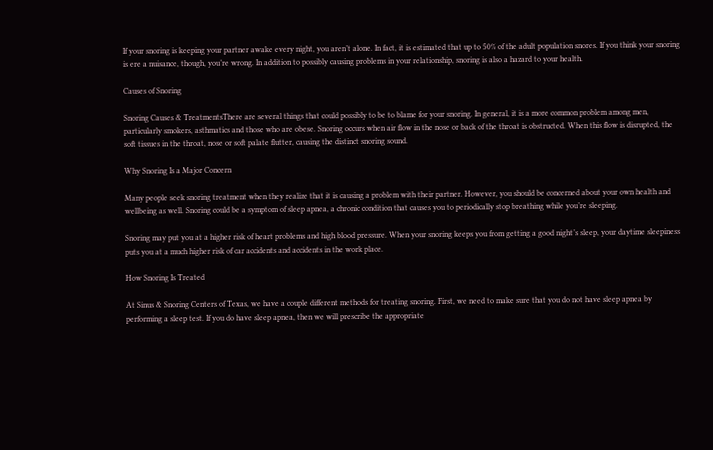If your snoring is keeping your partner awake every night, you aren’t alone. In fact, it is estimated that up to 50% of the adult population snores. If you think your snoring is ere a nuisance, though, you’re wrong. In addition to possibly causing problems in your relationship, snoring is also a hazard to your health.

Causes of Snoring

Snoring Causes & TreatmentsThere are several things that could possibly to be to blame for your snoring. In general, it is a more common problem among men, particularly smokers, asthmatics and those who are obese. Snoring occurs when air flow in the nose or back of the throat is obstructed. When this flow is disrupted, the soft tissues in the throat, nose or soft palate flutter, causing the distinct snoring sound.

Why Snoring Is a Major Concern

Many people seek snoring treatment when they realize that it is causing a problem with their partner. However, you should be concerned about your own health and wellbeing as well. Snoring could be a symptom of sleep apnea, a chronic condition that causes you to periodically stop breathing while you’re sleeping.

Snoring may put you at a higher risk of heart problems and high blood pressure. When your snoring keeps you from getting a good night’s sleep, your daytime sleepiness puts you at a much higher risk of car accidents and accidents in the work place.

How Snoring Is Treated

At Sinus & Snoring Centers of Texas, we have a couple different methods for treating snoring. First, we need to make sure that you do not have sleep apnea by performing a sleep test. If you do have sleep apnea, then we will prescribe the appropriate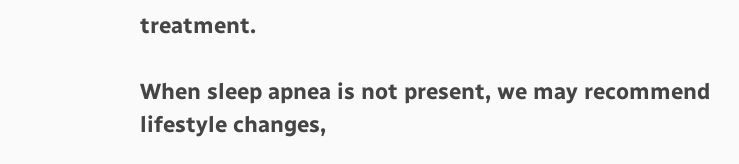treatment.

When sleep apnea is not present, we may recommend lifestyle changes,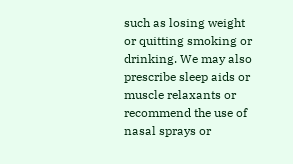such as losing weight or quitting smoking or drinking. We may also prescribe sleep aids or muscle relaxants or recommend the use of nasal sprays or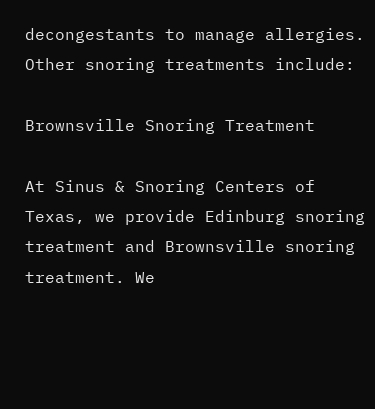decongestants to manage allergies. Other snoring treatments include:

Brownsville Snoring Treatment

At Sinus & Snoring Centers of Texas, we provide Edinburg snoring treatment and Brownsville snoring treatment. We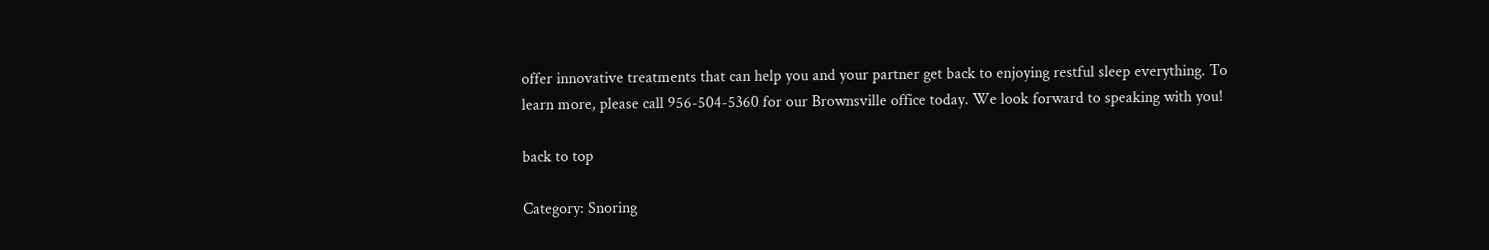offer innovative treatments that can help you and your partner get back to enjoying restful sleep everything. To learn more, please call 956-504-5360 for our Brownsville office today. We look forward to speaking with you!

back to top

Category: Snoring